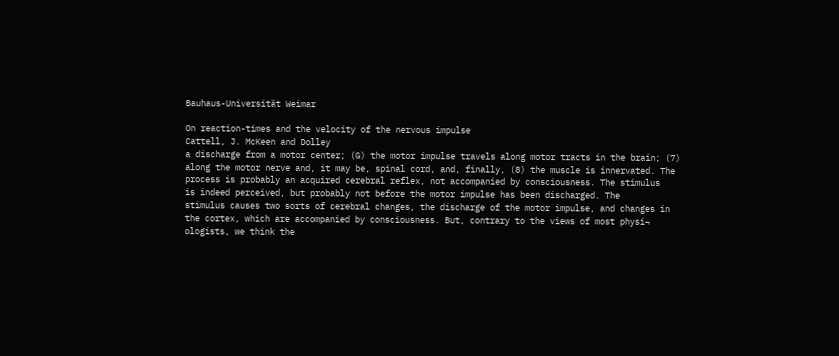Bauhaus-Universität Weimar

On reaction-times and the velocity of the nervous impulse
Cattell, J. McKeen and Dolley
a discharge from a motor center; (G) the motor impulse travels along motor tracts in the brain; (7)
along the motor nerve and, it may be, spinal cord, and, finally, (8) the muscle is innervated. The
process is probably an acquired cerebral reflex, not accompanied by consciousness. The stimulus
is indeed perceived, but probably not before the motor impulse has been discharged. The
stimulus causes two sorts of cerebral changes, the discharge of the motor impulse, and changes in
the cortex, which are accompanied by consciousness. But, contrary to the views of most physi¬
ologists, we think the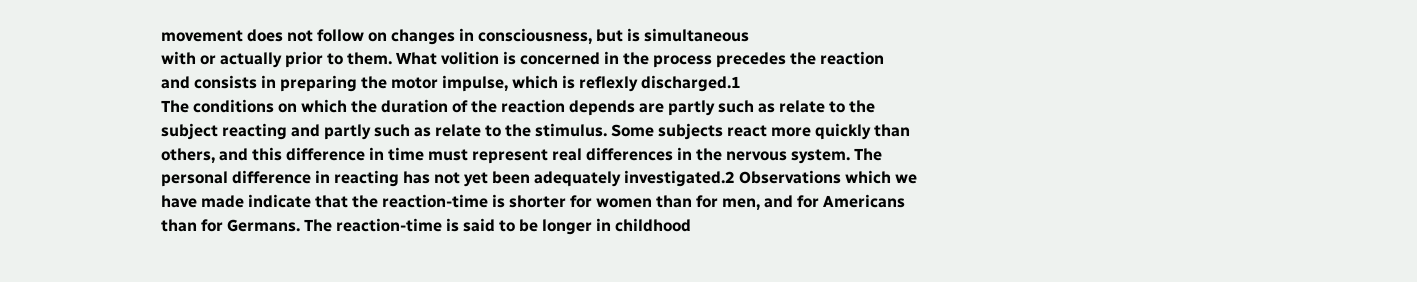movement does not follow on changes in consciousness, but is simultaneous
with or actually prior to them. What volition is concerned in the process precedes the reaction
and consists in preparing the motor impulse, which is reflexly discharged.1
The conditions on which the duration of the reaction depends are partly such as relate to the
subject reacting and partly such as relate to the stimulus. Some subjects react more quickly than
others, and this difference in time must represent real differences in the nervous system. The
personal difference in reacting has not yet been adequately investigated.2 Observations which we
have made indicate that the reaction-time is shorter for women than for men, and for Americans
than for Germans. The reaction-time is said to be longer in childhood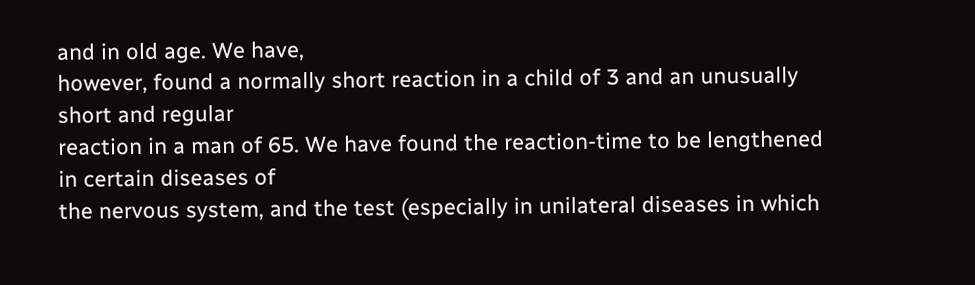and in old age. We have,
however, found a normally short reaction in a child of 3 and an unusually short and regular
reaction in a man of 65. We have found the reaction-time to be lengthened in certain diseases of
the nervous system, and the test (especially in unilateral diseases in which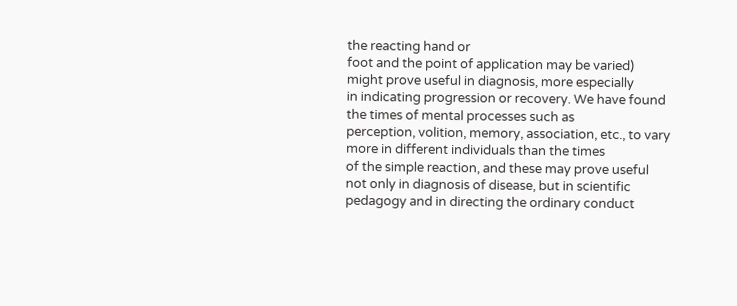the reacting hand or
foot and the point of application may be varied) might prove useful in diagnosis, more especially
in indicating progression or recovery. We have found the times of mental processes such as
perception, volition, memory, association, etc., to vary more in different individuals than the times
of the simple reaction, and these may prove useful not only in diagnosis of disease, but in scientific
pedagogy and in directing the ordinary conduct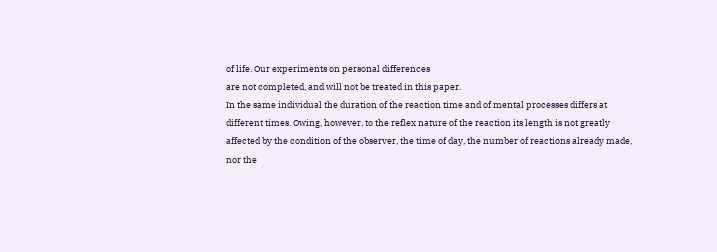of life. Our experiments on personal differences
are not completed, and will not be treated in this paper.
In the same individual the duration of the reaction time and of mental processes differs at
different times. Owing, however, to the reflex nature of the reaction its length is not greatly
affected by the condition of the observer, the time of day, the number of reactions already made,
nor the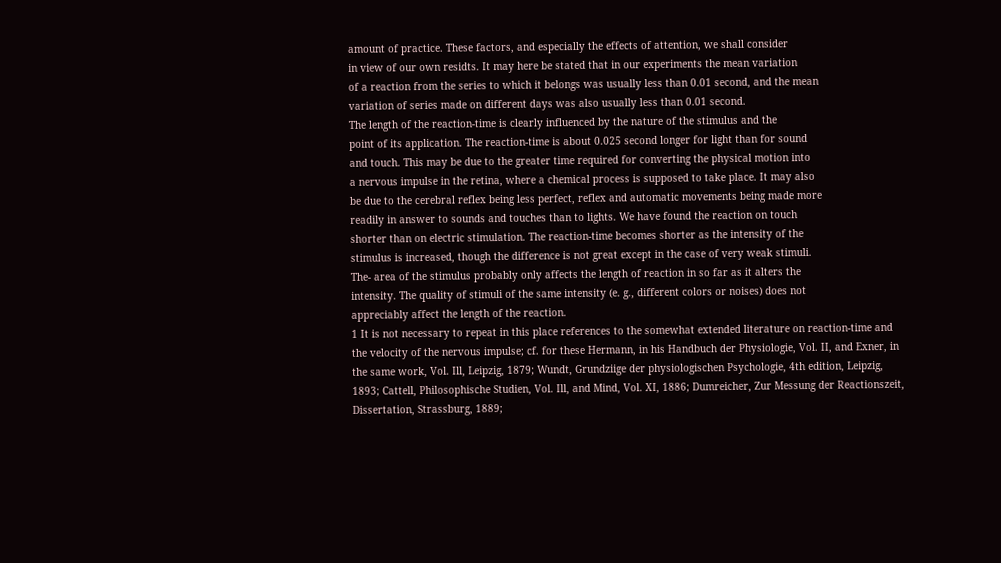amount of practice. These factors, and especially the effects of attention, we shall consider
in view of our own residts. It may here be stated that in our experiments the mean variation
of a reaction from the series to which it belongs was usually less than 0.01 second, and the mean
variation of series made on different days was also usually less than 0.01 second.
The length of the reaction-time is clearly influenced by the nature of the stimulus and the
point of its application. The reaction-time is about 0.025 second longer for light than for sound
and touch. This may be due to the greater time required for converting the physical motion into
a nervous impulse in the retina, where a chemical process is supposed to take place. It may also
be due to the cerebral reflex being less perfect, reflex and automatic movements being made more
readily in answer to sounds and touches than to lights. We have found the reaction on touch
shorter than on electric stimulation. The reaction-time becomes shorter as the intensity of the
stimulus is increased, though the difference is not great except in the case of very weak stimuli.
The- area of the stimulus probably only affects the length of reaction in so far as it alters the
intensity. The quality of stimuli of the same intensity (e. g., different colors or noises) does not
appreciably affect the length of the reaction.
1 It is not necessary to repeat in this place references to the somewhat extended literature on reaction-time and
the velocity of the nervous impulse; cf. for these Hermann, in his Handbuch der Physiologie, Vol. II, and Exner, in
the same work, Vol. Ill, Leipzig, 1879; Wundt, Grundziige der physiologischen Psychologie, 4th edition, Leipzig,
1893; Cattell, Philosophische Studien, Vol. Ill, and Mind, Vol. XI, 1886; Dumreicher, Zur Messung der Reactionszeit,
Dissertation, Strassburg, 1889;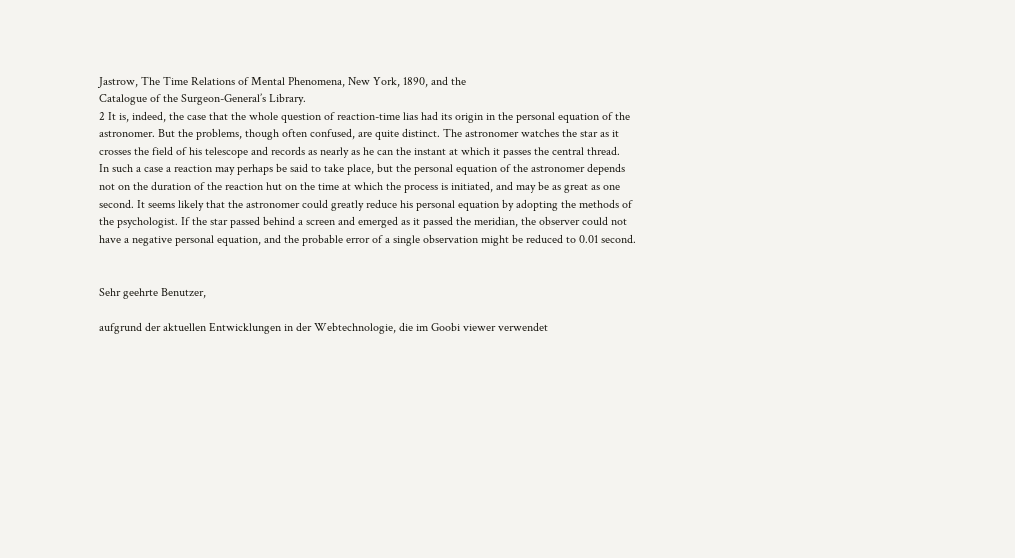Jastrow, The Time Relations of Mental Phenomena, New York, 1890, and the
Catalogue of the Surgeon-General’s Library.
2 It is, indeed, the case that the whole question of reaction-time lias had its origin in the personal equation of the
astronomer. But the problems, though often confused, are quite distinct. The astronomer watches the star as it
crosses the field of his telescope and records as nearly as he can the instant at which it passes the central thread.
In such a case a reaction may perhaps be said to take place, but the personal equation of the astronomer depends
not on the duration of the reaction hut on the time at which the process is initiated, and may be as great as one
second. It seems likely that the astronomer could greatly reduce his personal equation by adopting the methods of
the psychologist. If the star passed behind a screen and emerged as it passed the meridian, the observer could not
have a negative personal equation, and the probable error of a single observation might be reduced to 0.01 second.


Sehr geehrte Benutzer,

aufgrund der aktuellen Entwicklungen in der Webtechnologie, die im Goobi viewer verwendet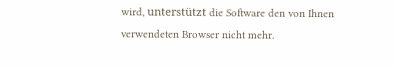wird, unterstützt die Software den von Ihnen verwendeten Browser nicht mehr.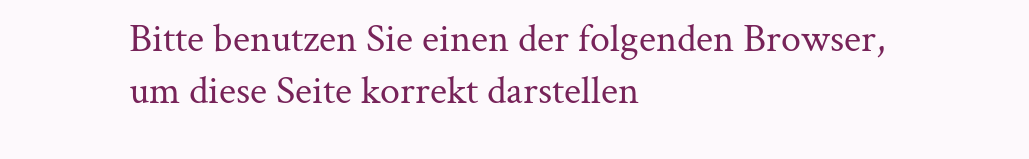Bitte benutzen Sie einen der folgenden Browser, um diese Seite korrekt darstellen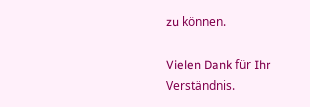zu können.

Vielen Dank für Ihr Verständnis.